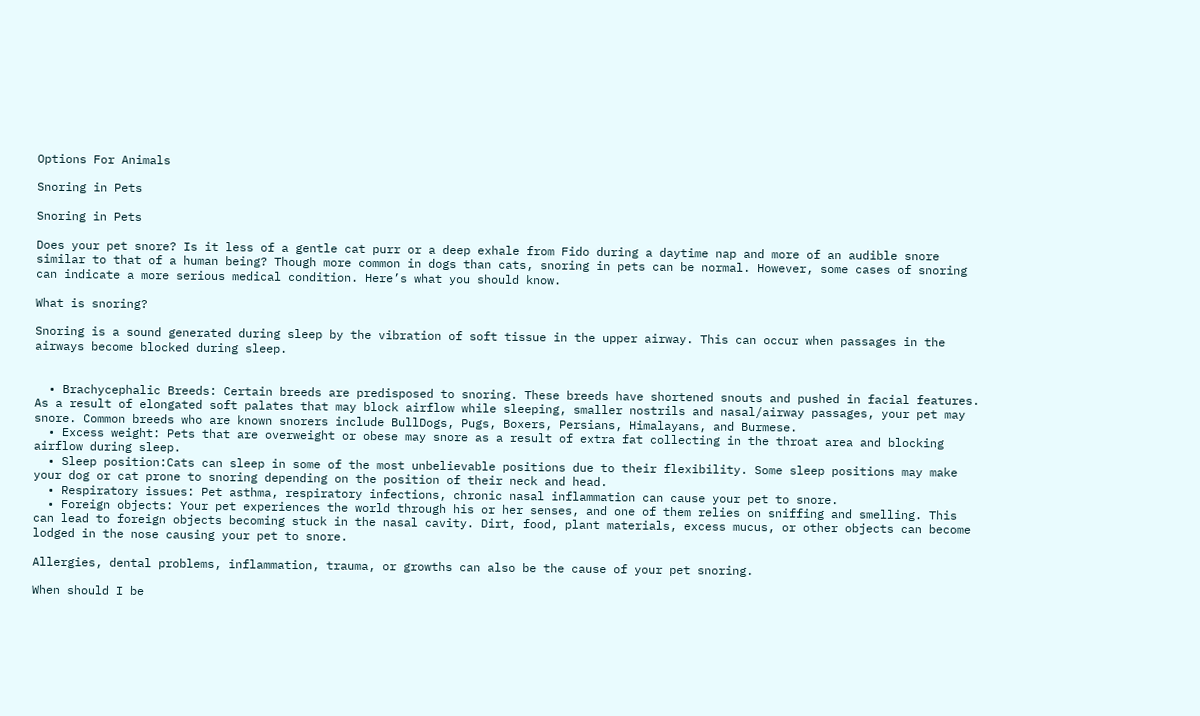Options For Animals

Snoring in Pets

Snoring in Pets

Does your pet snore? Is it less of a gentle cat purr or a deep exhale from Fido during a daytime nap and more of an audible snore similar to that of a human being? Though more common in dogs than cats, snoring in pets can be normal. However, some cases of snoring can indicate a more serious medical condition. Here’s what you should know.

What is snoring?

Snoring is a sound generated during sleep by the vibration of soft tissue in the upper airway. This can occur when passages in the airways become blocked during sleep.


  • Brachycephalic Breeds: Certain breeds are predisposed to snoring. These breeds have shortened snouts and pushed in facial features. As a result of elongated soft palates that may block airflow while sleeping, smaller nostrils and nasal/airway passages, your pet may snore. Common breeds who are known snorers include BullDogs, Pugs, Boxers, Persians, Himalayans, and Burmese.
  • Excess weight: Pets that are overweight or obese may snore as a result of extra fat collecting in the throat area and blocking airflow during sleep.
  • Sleep position:Cats can sleep in some of the most unbelievable positions due to their flexibility. Some sleep positions may make your dog or cat prone to snoring depending on the position of their neck and head.
  • Respiratory issues: Pet asthma, respiratory infections, chronic nasal inflammation can cause your pet to snore.
  • Foreign objects: Your pet experiences the world through his or her senses, and one of them relies on sniffing and smelling. This can lead to foreign objects becoming stuck in the nasal cavity. Dirt, food, plant materials, excess mucus, or other objects can become lodged in the nose causing your pet to snore.

Allergies, dental problems, inflammation, trauma, or growths can also be the cause of your pet snoring.

When should I be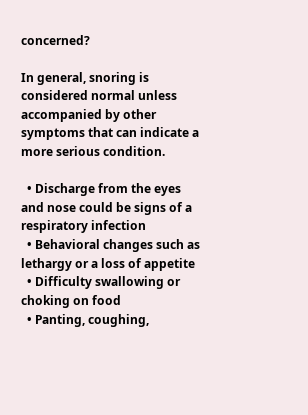concerned?

In general, snoring is considered normal unless accompanied by other symptoms that can indicate a more serious condition.

  • Discharge from the eyes and nose could be signs of a respiratory infection
  • Behavioral changes such as lethargy or a loss of appetite
  • Difficulty swallowing or choking on food
  • Panting, coughing,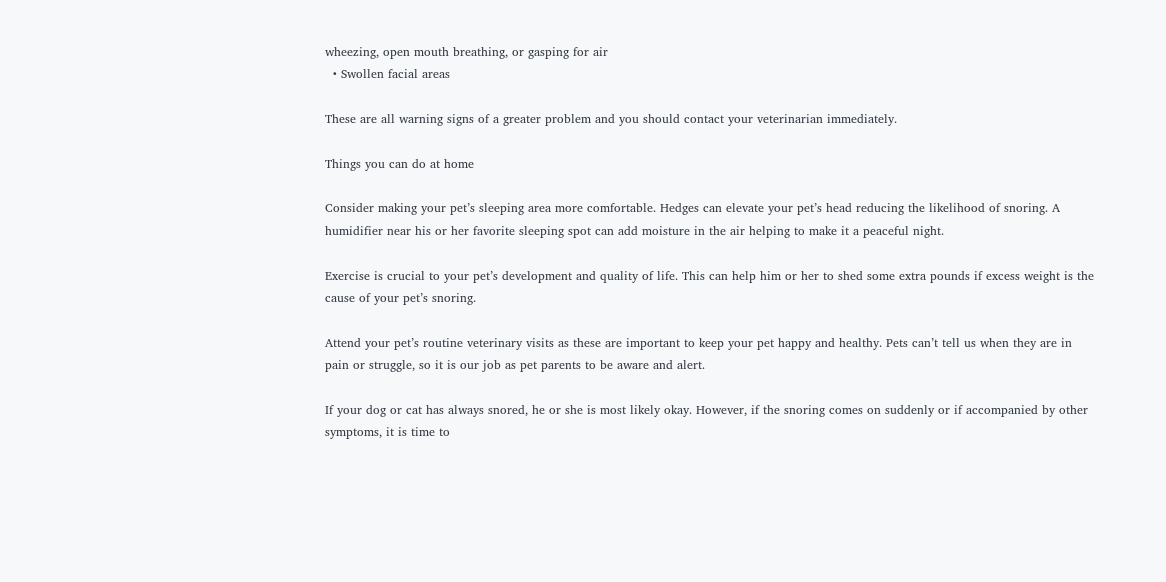wheezing, open mouth breathing, or gasping for air
  • Swollen facial areas

These are all warning signs of a greater problem and you should contact your veterinarian immediately.

Things you can do at home

Consider making your pet’s sleeping area more comfortable. Hedges can elevate your pet’s head reducing the likelihood of snoring. A humidifier near his or her favorite sleeping spot can add moisture in the air helping to make it a peaceful night.

Exercise is crucial to your pet’s development and quality of life. This can help him or her to shed some extra pounds if excess weight is the cause of your pet’s snoring.

Attend your pet’s routine veterinary visits as these are important to keep your pet happy and healthy. Pets can’t tell us when they are in pain or struggle, so it is our job as pet parents to be aware and alert.

If your dog or cat has always snored, he or she is most likely okay. However, if the snoring comes on suddenly or if accompanied by other symptoms, it is time to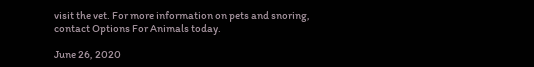visit the vet. For more information on pets and snoring, contact Options For Animals today.

June 26, 2020